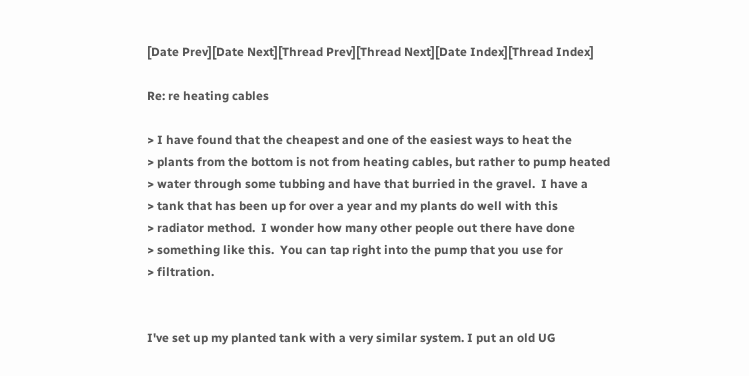[Date Prev][Date Next][Thread Prev][Thread Next][Date Index][Thread Index]

Re: re heating cables

> I have found that the cheapest and one of the easiest ways to heat the
> plants from the bottom is not from heating cables, but rather to pump heated
> water through some tubbing and have that burried in the gravel.  I have a
> tank that has been up for over a year and my plants do well with this
> radiator method.  I wonder how many other people out there have done
> something like this.  You can tap right into the pump that you use for
> filtration.


I've set up my planted tank with a very similar system. I put an old UG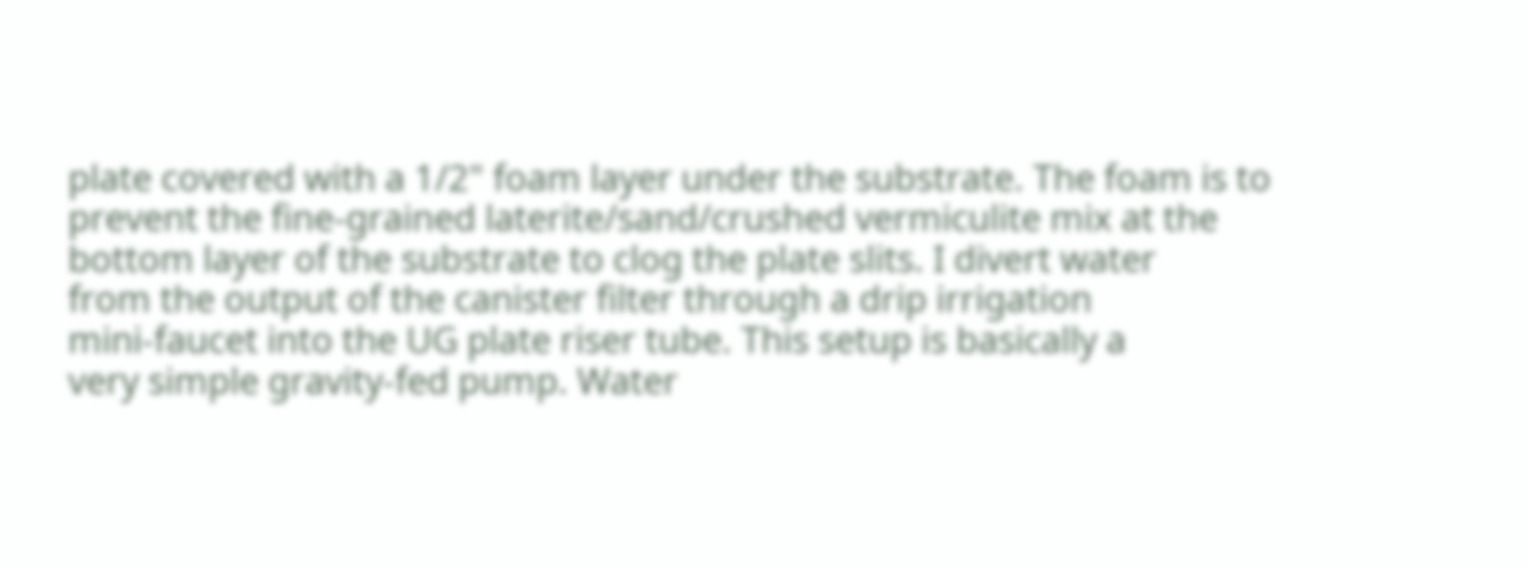plate covered with a 1/2" foam layer under the substrate. The foam is to
prevent the fine-grained laterite/sand/crushed vermiculite mix at the
bottom layer of the substrate to clog the plate slits. I divert water
from the output of the canister filter through a drip irrigation
mini-faucet into the UG plate riser tube. This setup is basically a
very simple gravity-fed pump. Water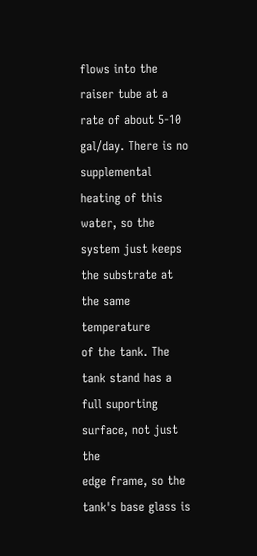flows into the raiser tube at a
rate of about 5-10 gal/day. There is no supplemental heating of this
water, so the system just keeps the substrate at the same temperature
of the tank. The tank stand has a full suporting surface, not just the
edge frame, so the tank's base glass is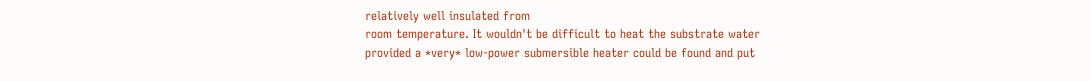relatively well insulated from
room temperature. It wouldn't be difficult to heat the substrate water
provided a *very* low-power submersible heater could be found and put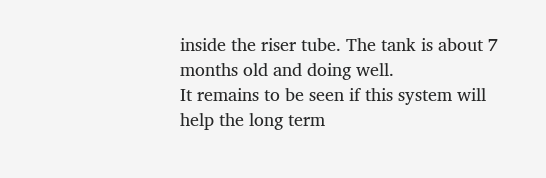inside the riser tube. The tank is about 7 months old and doing well.
It remains to be seen if this system will help the long term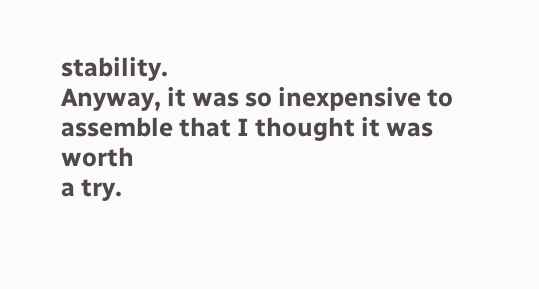stability.
Anyway, it was so inexpensive to assemble that I thought it was worth
a try.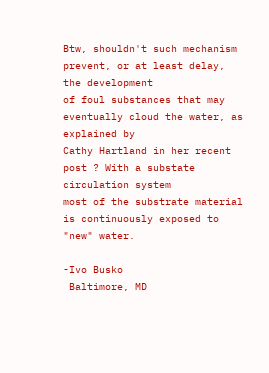Btw, shouldn't such mechanism prevent, or at least delay, the development
of foul substances that may eventually cloud the water, as explained by
Cathy Hartland in her recent post ? With a substate circulation system
most of the substrate material is continuously exposed to "new" water.

-Ivo Busko
 Baltimore, MD